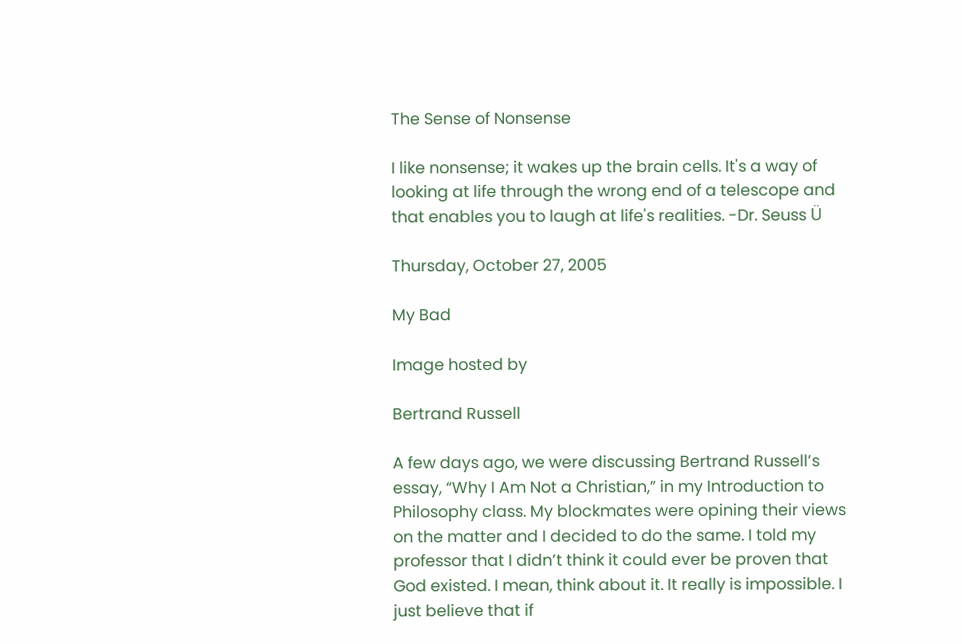The Sense of Nonsense

I like nonsense; it wakes up the brain cells. It's a way of looking at life through the wrong end of a telescope and that enables you to laugh at life's realities. -Dr. Seuss Ü

Thursday, October 27, 2005

My Bad

Image hosted by

Bertrand Russell

A few days ago, we were discussing Bertrand Russell’s essay, “Why I Am Not a Christian,” in my Introduction to Philosophy class. My blockmates were opining their views on the matter and I decided to do the same. I told my professor that I didn’t think it could ever be proven that God existed. I mean, think about it. It really is impossible. I just believe that if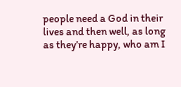people need a God in their lives and then well, as long as they’re happy, who am I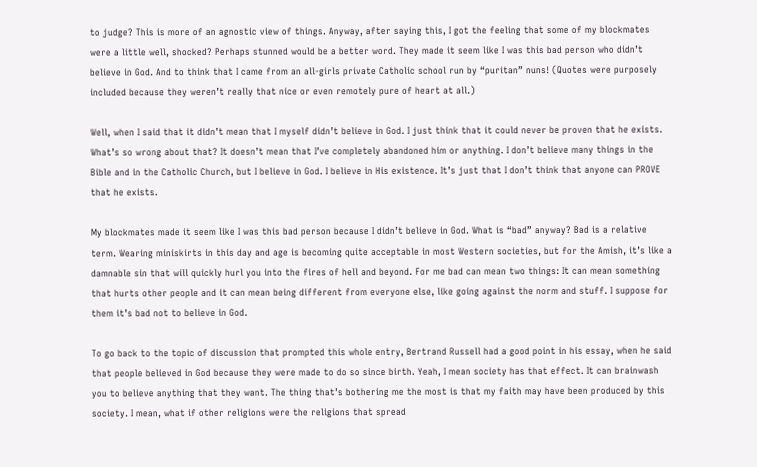to judge? This is more of an agnostic view of things. Anyway, after saying this, I got the feeling that some of my blockmates were a little well, shocked? Perhaps stunned would be a better word. They made it seem like I was this bad person who didn’t believe in God. And to think that I came from an all-girls private Catholic school run by “puritan” nuns! (Quotes were purposely included because they weren’t really that nice or even remotely pure of heart at all.)

Well, when I said that it didn’t mean that I myself didn’t believe in God. I just think that it could never be proven that he exists. What’s so wrong about that? It doesn’t mean that I’ve completely abandoned him or anything. I don’t believe many things in the Bible and in the Catholic Church, but I believe in God. I believe in His existence. It’s just that I don’t think that anyone can PROVE that he exists.

My blockmates made it seem like I was this bad person because I didn’t believe in God. What is “bad” anyway? Bad is a relative term. Wearing miniskirts in this day and age is becoming quite acceptable in most Western societies, but for the Amish, it’s like a damnable sin that will quickly hurl you into the fires of hell and beyond. For me bad can mean two things: It can mean something that hurts other people and it can mean being different from everyone else, like going against the norm and stuff. I suppose for them it’s bad not to believe in God.

To go back to the topic of discussion that prompted this whole entry, Bertrand Russell had a good point in his essay, when he said that people believed in God because they were made to do so since birth. Yeah, I mean society has that effect. It can brainwash you to believe anything that they want. The thing that’s bothering me the most is that my faith may have been produced by this society. I mean, what if other religions were the religions that spread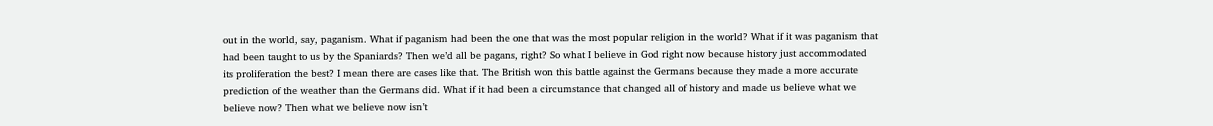out in the world, say, paganism. What if paganism had been the one that was the most popular religion in the world? What if it was paganism that had been taught to us by the Spaniards? Then we’d all be pagans, right? So what I believe in God right now because history just accommodated its proliferation the best? I mean there are cases like that. The British won this battle against the Germans because they made a more accurate prediction of the weather than the Germans did. What if it had been a circumstance that changed all of history and made us believe what we believe now? Then what we believe now isn’t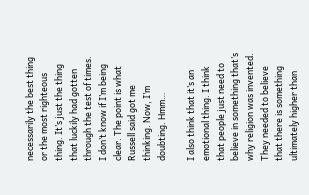necessarily the best thing or the most righteous thing. It’s just the thing that luckily had gotten through the test of times. I don’t know if I’m being clear. The point is what Russell said got me thinking. Now, I’m doubting. Hmm…

I also think that it’s an emotional thing. I think that people just need to believe in something that’s why religion was invented. They needed to believe that there is something ultimately higher than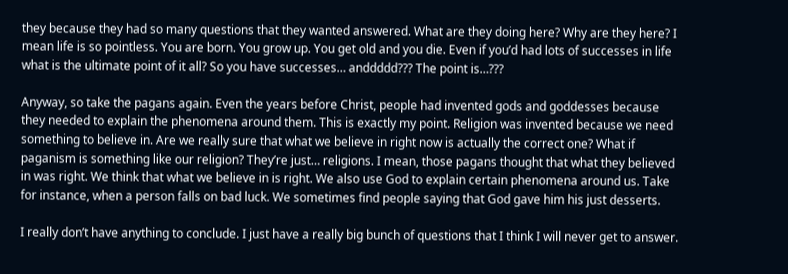they because they had so many questions that they wanted answered. What are they doing here? Why are they here? I mean life is so pointless. You are born. You grow up. You get old and you die. Even if you’d had lots of successes in life what is the ultimate point of it all? So you have successes… anddddd??? The point is…???

Anyway, so take the pagans again. Even the years before Christ, people had invented gods and goddesses because they needed to explain the phenomena around them. This is exactly my point. Religion was invented because we need something to believe in. Are we really sure that what we believe in right now is actually the correct one? What if paganism is something like our religion? They’re just… religions. I mean, those pagans thought that what they believed in was right. We think that what we believe in is right. We also use God to explain certain phenomena around us. Take for instance, when a person falls on bad luck. We sometimes find people saying that God gave him his just desserts.

I really don’t have anything to conclude. I just have a really big bunch of questions that I think I will never get to answer.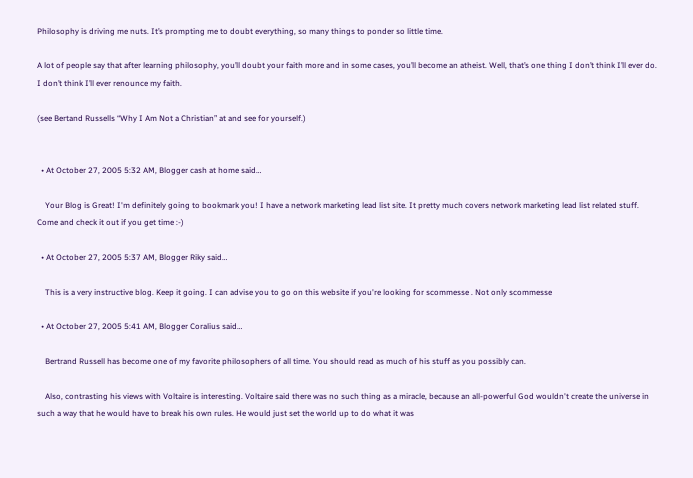Philosophy is driving me nuts. It’s prompting me to doubt everything, so many things to ponder so little time.

A lot of people say that after learning philosophy, you’ll doubt your faith more and in some cases, you’ll become an atheist. Well, that’s one thing I don’t think I’ll ever do. I don’t think I’ll ever renounce my faith.

(see Bertand Russells “Why I Am Not a Christian” at and see for yourself.)


  • At October 27, 2005 5:32 AM, Blogger cash at home said…

    Your Blog is Great! I'm definitely going to bookmark you! I have a network marketing lead list site. It pretty much covers network marketing lead list related stuff. Come and check it out if you get time :-)

  • At October 27, 2005 5:37 AM, Blogger Riky said…

    This is a very instructive blog. Keep it going. I can advise you to go on this website if you're looking for scommesse . Not only scommesse

  • At October 27, 2005 5:41 AM, Blogger Coralius said…

    Bertrand Russell has become one of my favorite philosophers of all time. You should read as much of his stuff as you possibly can.

    Also, contrasting his views with Voltaire is interesting. Voltaire said there was no such thing as a miracle, because an all-powerful God wouldn't create the universe in such a way that he would have to break his own rules. He would just set the world up to do what it was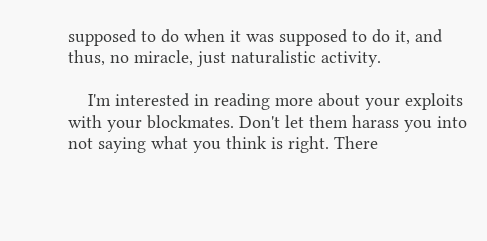supposed to do when it was supposed to do it, and thus, no miracle, just naturalistic activity.

    I'm interested in reading more about your exploits with your blockmates. Don't let them harass you into not saying what you think is right. There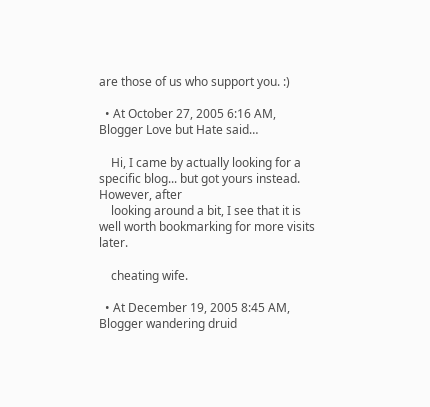are those of us who support you. :)

  • At October 27, 2005 6:16 AM, Blogger Love but Hate said…

    Hi, I came by actually looking for a specific blog... but got yours instead. However, after
    looking around a bit, I see that it is well worth bookmarking for more visits later.

    cheating wife.

  • At December 19, 2005 8:45 AM, Blogger wandering druid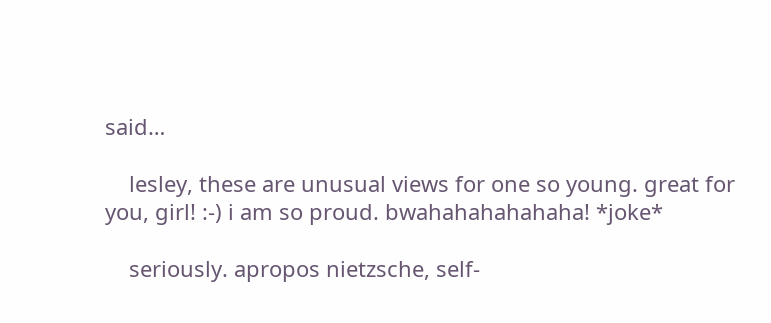said…

    lesley, these are unusual views for one so young. great for you, girl! :-) i am so proud. bwahahahahahaha! *joke*

    seriously. apropos nietzsche, self-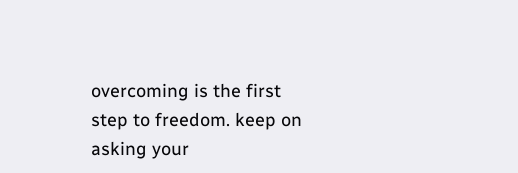overcoming is the first step to freedom. keep on asking your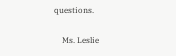questions.

    Ms. Leslie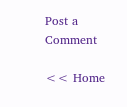Post a Comment

<< Home